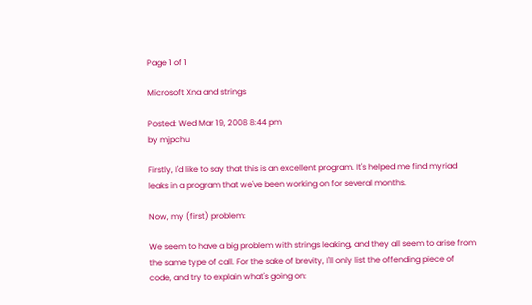Page 1 of 1

Microsoft Xna and strings

Posted: Wed Mar 19, 2008 8:44 pm
by mjpchu

Firstly, I'd like to say that this is an excellent program. It's helped me find myriad leaks in a program that we've been working on for several months.

Now, my (first) problem:

We seem to have a big problem with strings leaking, and they all seem to arise from the same type of call. For the sake of brevity, I'll only list the offending piece of code, and try to explain what's going on: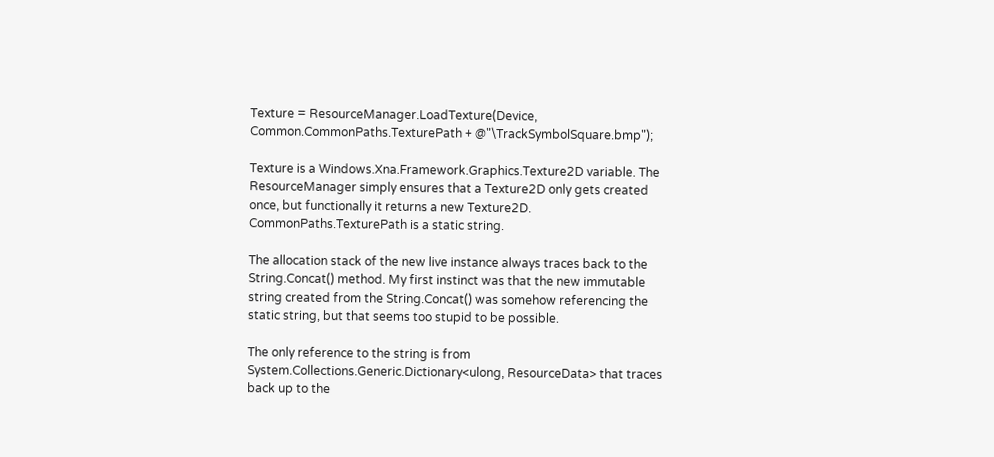Texture = ResourceManager.LoadTexture(Device, Common.CommonPaths.TexturePath + @"\TrackSymbolSquare.bmp");

Texture is a Windows.Xna.Framework.Graphics.Texture2D variable. The ResourceManager simply ensures that a Texture2D only gets created once, but functionally it returns a new Texture2D. CommonPaths.TexturePath is a static string.

The allocation stack of the new live instance always traces back to the String.Concat() method. My first instinct was that the new immutable string created from the String.Concat() was somehow referencing the static string, but that seems too stupid to be possible.

The only reference to the string is from System.Collections.Generic.Dictionary<ulong, ResourceData> that traces back up to the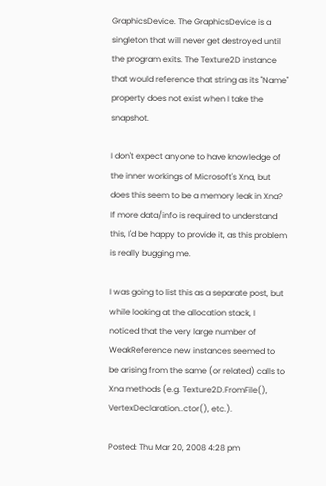GraphicsDevice. The GraphicsDevice is a singleton that will never get destroyed until the program exits. The Texture2D instance that would reference that string as its "Name" property does not exist when I take the snapshot.

I don't expect anyone to have knowledge of the inner workings of Microsoft's Xna, but does this seem to be a memory leak in Xna? If more data/info is required to understand this, I'd be happy to provide it, as this problem is really bugging me.

I was going to list this as a separate post, but while looking at the allocation stack, I noticed that the very large number of WeakReference new instances seemed to be arising from the same (or related) calls to Xna methods (e.g. Texture2D.FromFile(), VertexDeclaration..ctor(), etc.).

Posted: Thu Mar 20, 2008 4:28 pm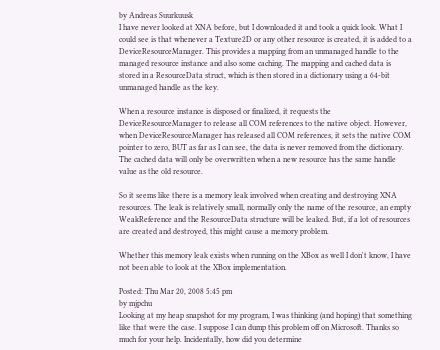by Andreas Suurkuusk
I have never looked at XNA before, but I downloaded it and took a quick look. What I could see is that whenever a Texture2D or any other resource is created, it is added to a DeviceResourceManager. This provides a mapping from an unmanaged handle to the managed resource instance and also some caching. The mapping and cached data is stored in a ResourceData struct, which is then stored in a dictionary using a 64-bit unmanaged handle as the key.

When a resource instance is disposed or finalized, it requests the DeviceResourceManager to release all COM references to the native object. However, when DeviceResourceManager has released all COM references, it sets the native COM pointer to zero, BUT as far as I can see, the data is never removed from the dictionary. The cached data will only be overwritten when a new resource has the same handle value as the old resource.

So it seems like there is a memory leak involved when creating and destroying XNA resources. The leak is relatively small, normally only the name of the resource, an empty WeakReference and the ResourceData structure will be leaked. But, if a lot of resources are created and destroyed, this might cause a memory problem.

Whether this memory leak exists when running on the XBox as well I don't know, I have not been able to look at the XBox implementation.

Posted: Thu Mar 20, 2008 5:45 pm
by mjpchu
Looking at my heap snapshot for my program, I was thinking (and hoping) that something like that were the case. I suppose I can dump this problem off on Microsoft. Thanks so much for your help. Incidentally, how did you determine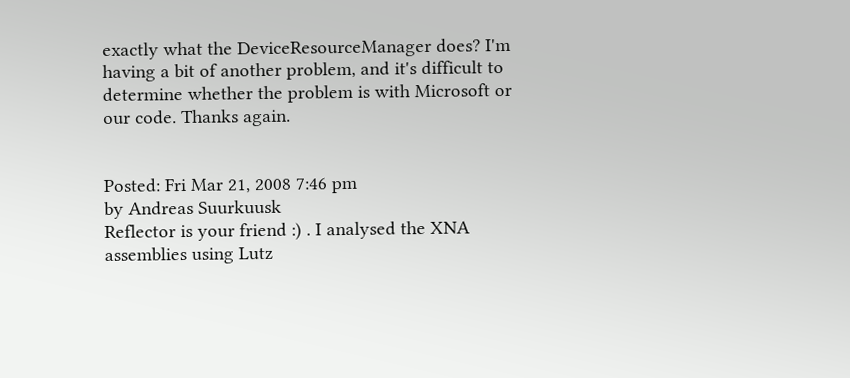exactly what the DeviceResourceManager does? I'm having a bit of another problem, and it's difficult to determine whether the problem is with Microsoft or our code. Thanks again.


Posted: Fri Mar 21, 2008 7:46 pm
by Andreas Suurkuusk
Reflector is your friend :) . I analysed the XNA assemblies using Lutz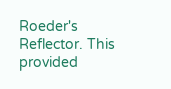Roeder's Reflector. This provided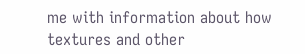me with information about how textures and other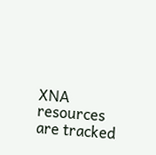XNA resources are tracked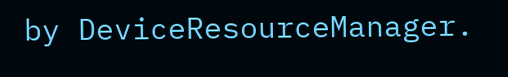by DeviceResourceManager.